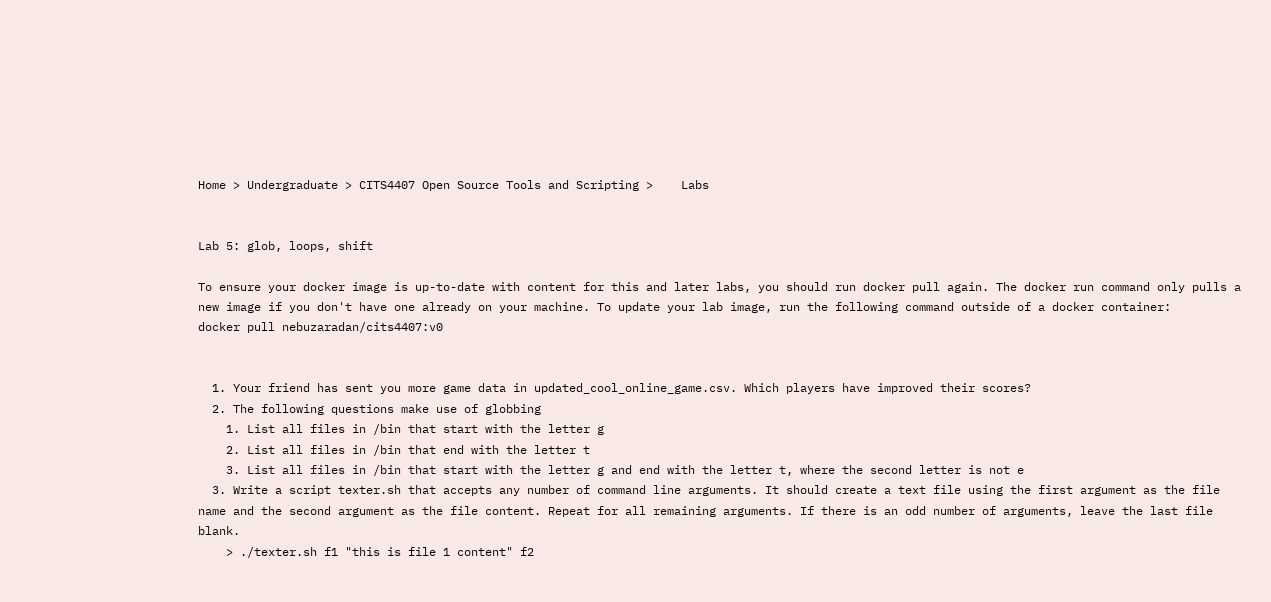Home > Undergraduate > CITS4407 Open Source Tools and Scripting >    Labs


Lab 5: glob, loops, shift

To ensure your docker image is up-to-date with content for this and later labs, you should run docker pull again. The docker run command only pulls a new image if you don't have one already on your machine. To update your lab image, run the following command outside of a docker container:
docker pull nebuzaradan/cits4407:v0


  1. Your friend has sent you more game data in updated_cool_online_game.csv. Which players have improved their scores?
  2. The following questions make use of globbing
    1. List all files in /bin that start with the letter g
    2. List all files in /bin that end with the letter t
    3. List all files in /bin that start with the letter g and end with the letter t, where the second letter is not e
  3. Write a script texter.sh that accepts any number of command line arguments. It should create a text file using the first argument as the file name and the second argument as the file content. Repeat for all remaining arguments. If there is an odd number of arguments, leave the last file blank.
    > ./texter.sh f1 "this is file 1 content" f2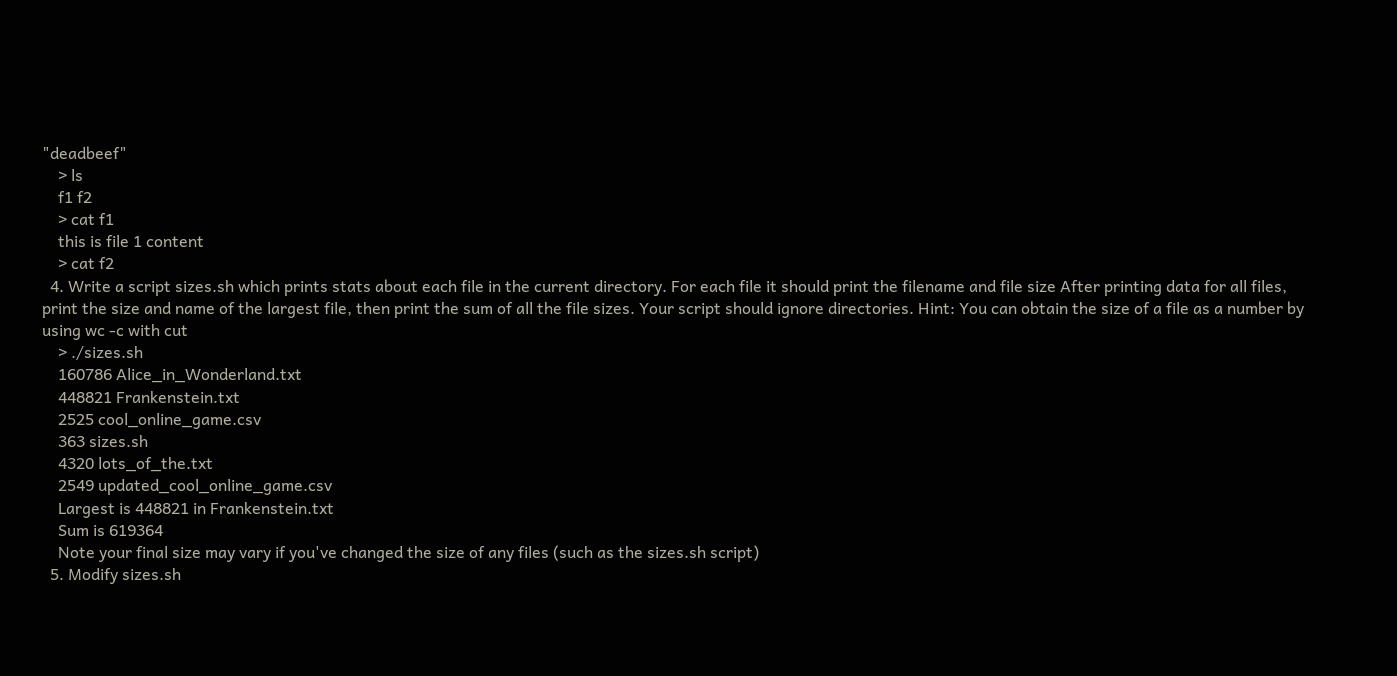"deadbeef"
    > ls
    f1 f2
    > cat f1
    this is file 1 content
    > cat f2
  4. Write a script sizes.sh which prints stats about each file in the current directory. For each file it should print the filename and file size After printing data for all files, print the size and name of the largest file, then print the sum of all the file sizes. Your script should ignore directories. Hint: You can obtain the size of a file as a number by using wc -c with cut
    > ./sizes.sh
    160786 Alice_in_Wonderland.txt
    448821 Frankenstein.txt
    2525 cool_online_game.csv
    363 sizes.sh
    4320 lots_of_the.txt
    2549 updated_cool_online_game.csv
    Largest is 448821 in Frankenstein.txt
    Sum is 619364
    Note your final size may vary if you've changed the size of any files (such as the sizes.sh script)
  5. Modify sizes.sh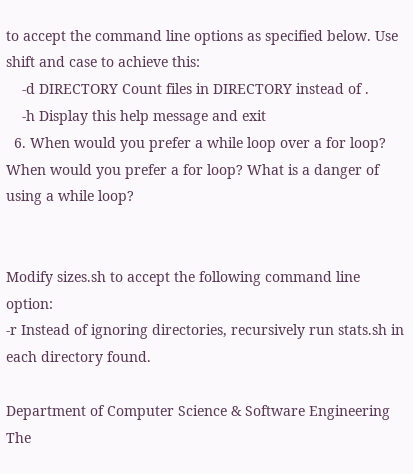to accept the command line options as specified below. Use shift and case to achieve this:
    -d DIRECTORY Count files in DIRECTORY instead of .
    -h Display this help message and exit
  6. When would you prefer a while loop over a for loop? When would you prefer a for loop? What is a danger of using a while loop?


Modify sizes.sh to accept the following command line option:
-r Instead of ignoring directories, recursively run stats.sh in each directory found.

Department of Computer Science & Software Engineering
The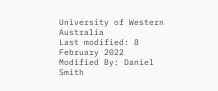University of Western Australia
Last modified: 8 February 2022
Modified By: Daniel Smith